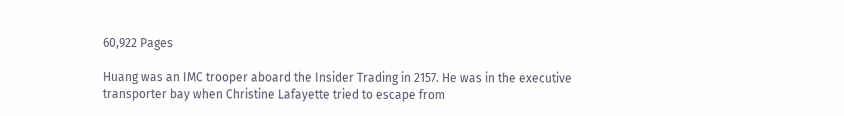60,922 Pages

Huang was an IMC trooper aboard the Insider Trading in 2157. He was in the executive transporter bay when Christine Lafayette tried to escape from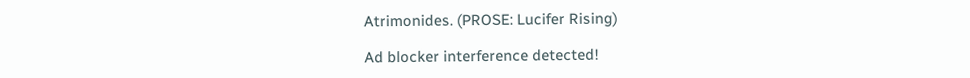Atrimonides. (PROSE: Lucifer Rising)

Ad blocker interference detected!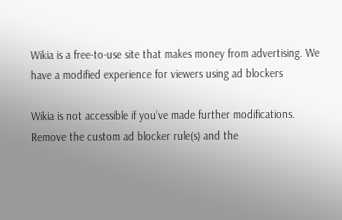Wikia is a free-to-use site that makes money from advertising. We have a modified experience for viewers using ad blockers

Wikia is not accessible if you’ve made further modifications. Remove the custom ad blocker rule(s) and the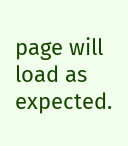page will load as expected.